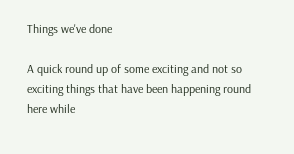Things we've done

A quick round up of some exciting and not so exciting things that have been happening round here while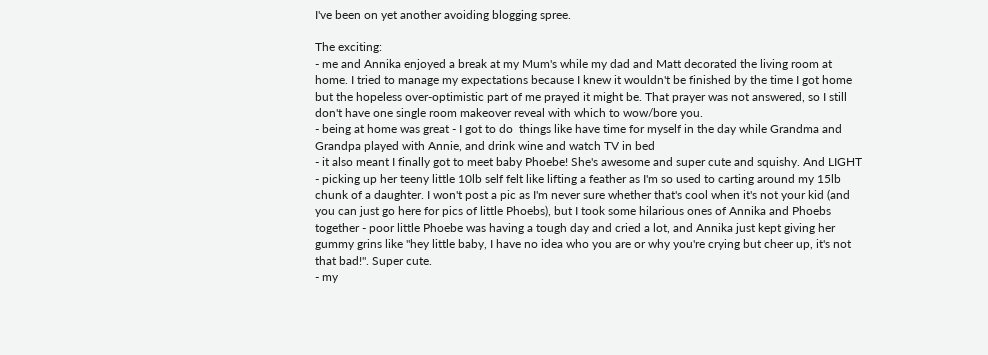I've been on yet another avoiding blogging spree.

The exciting:
- me and Annika enjoyed a break at my Mum's while my dad and Matt decorated the living room at home. I tried to manage my expectations because I knew it wouldn't be finished by the time I got home but the hopeless over-optimistic part of me prayed it might be. That prayer was not answered, so I still don't have one single room makeover reveal with which to wow/bore you.
- being at home was great - I got to do  things like have time for myself in the day while Grandma and Grandpa played with Annie, and drink wine and watch TV in bed
- it also meant I finally got to meet baby Phoebe! She's awesome and super cute and squishy. And LIGHT - picking up her teeny little 10lb self felt like lifting a feather as I'm so used to carting around my 15lb chunk of a daughter. I won't post a pic as I'm never sure whether that's cool when it's not your kid (and you can just go here for pics of little Phoebs), but I took some hilarious ones of Annika and Phoebs together - poor little Phoebe was having a tough day and cried a lot, and Annika just kept giving her gummy grins like "hey little baby, I have no idea who you are or why you're crying but cheer up, it's not that bad!". Super cute.
- my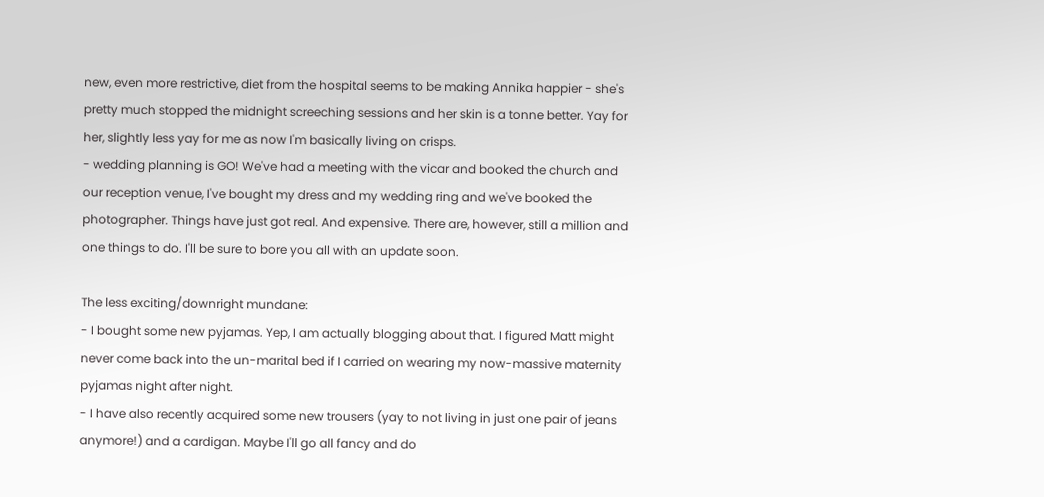new, even more restrictive, diet from the hospital seems to be making Annika happier - she's pretty much stopped the midnight screeching sessions and her skin is a tonne better. Yay for her, slightly less yay for me as now I'm basically living on crisps.
- wedding planning is GO! We've had a meeting with the vicar and booked the church and our reception venue, I've bought my dress and my wedding ring and we've booked the photographer. Things have just got real. And expensive. There are, however, still a million and one things to do. I'll be sure to bore you all with an update soon.

The less exciting/downright mundane:
- I bought some new pyjamas. Yep, I am actually blogging about that. I figured Matt might never come back into the un-marital bed if I carried on wearing my now-massive maternity pyjamas night after night.
- I have also recently acquired some new trousers (yay to not living in just one pair of jeans anymore!) and a cardigan. Maybe I'll go all fancy and do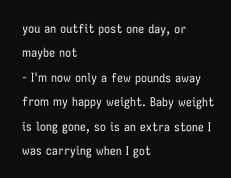you an outfit post one day, or maybe not
- I'm now only a few pounds away from my happy weight. Baby weight is long gone, so is an extra stone I was carrying when I got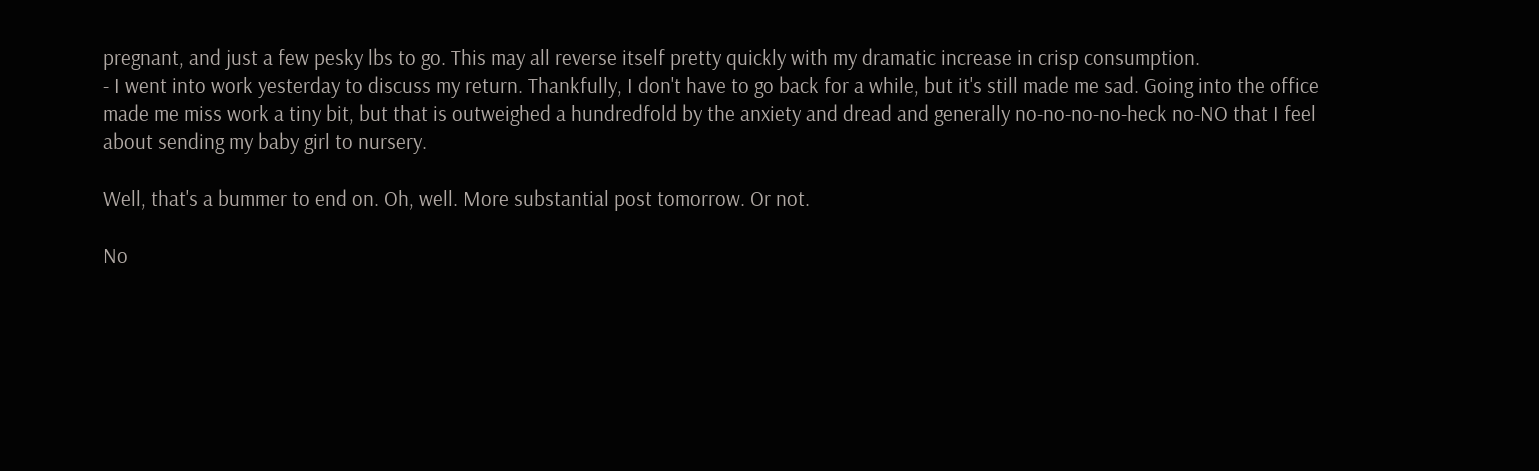pregnant, and just a few pesky lbs to go. This may all reverse itself pretty quickly with my dramatic increase in crisp consumption.
- I went into work yesterday to discuss my return. Thankfully, I don't have to go back for a while, but it's still made me sad. Going into the office made me miss work a tiny bit, but that is outweighed a hundredfold by the anxiety and dread and generally no-no-no-no-heck no-NO that I feel about sending my baby girl to nursery.

Well, that's a bummer to end on. Oh, well. More substantial post tomorrow. Or not.

No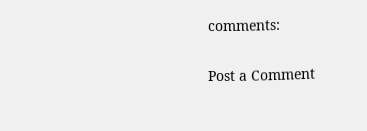comments:

Post a Comment